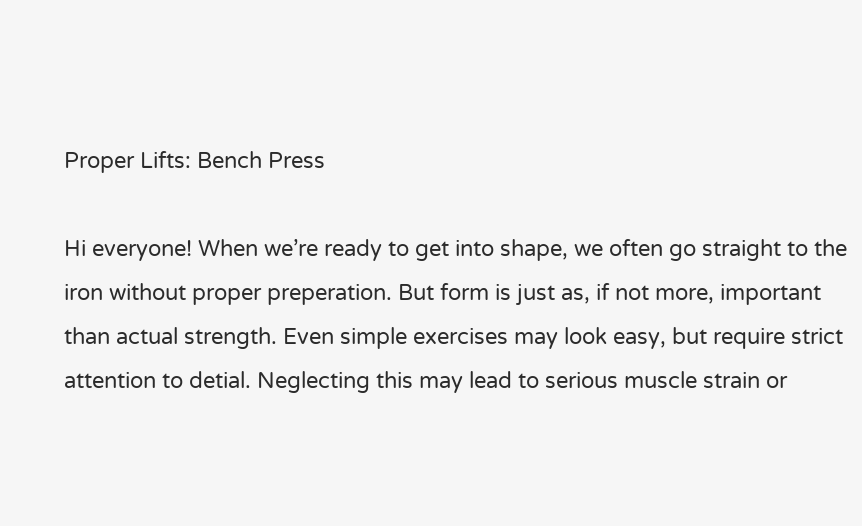Proper Lifts: Bench Press

Hi everyone! When we’re ready to get into shape, we often go straight to the iron without proper preperation. But form is just as, if not more, important than actual strength. Even simple exercises may look easy, but require strict attention to detial. Neglecting this may lead to serious muscle strain or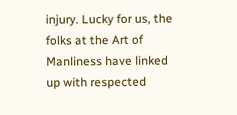injury. Lucky for us, the folks at the Art of Manliness have linked up with respected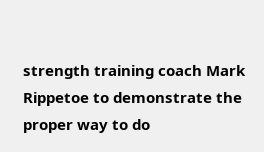strength training coach Mark Rippetoe to demonstrate the proper way to do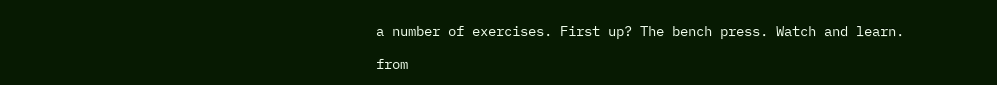a number of exercises. First up? The bench press. Watch and learn.

from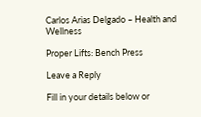Carlos Arias Delgado – Health and Wellness

Proper Lifts: Bench Press

Leave a Reply

Fill in your details below or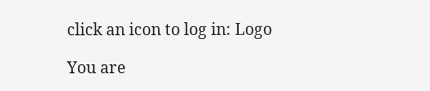click an icon to log in: Logo

You are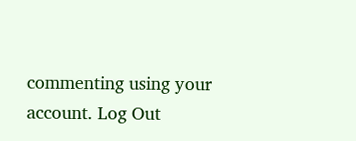commenting using your account. Log Out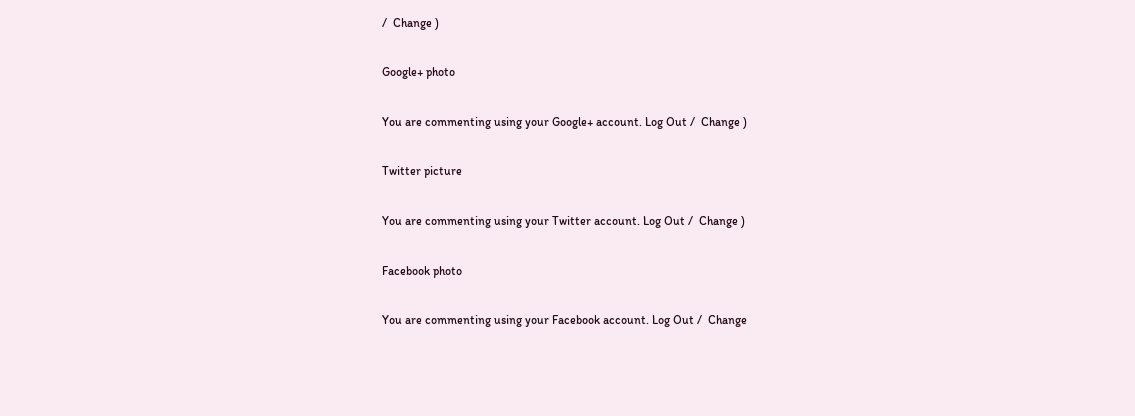/  Change )

Google+ photo

You are commenting using your Google+ account. Log Out /  Change )

Twitter picture

You are commenting using your Twitter account. Log Out /  Change )

Facebook photo

You are commenting using your Facebook account. Log Out /  Change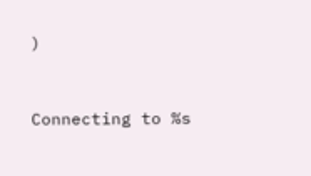)


Connecting to %s